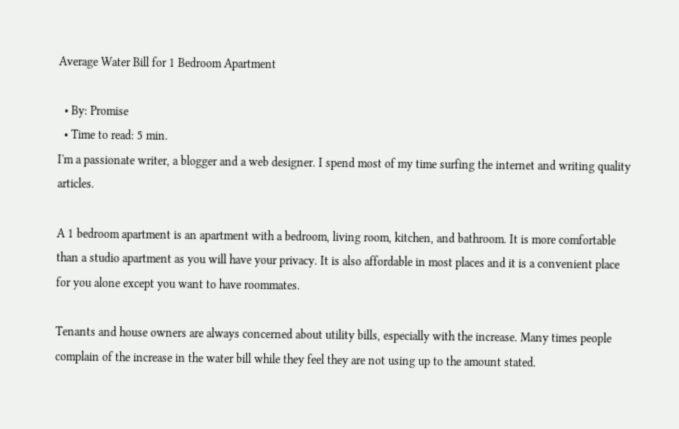Average Water Bill for 1 Bedroom Apartment

  • By: Promise
  • Time to read: 5 min.
I'm a passionate writer, a blogger and a web designer. I spend most of my time surfing the internet and writing quality articles.

A 1 bedroom apartment is an apartment with a bedroom, living room, kitchen, and bathroom. It is more comfortable than a studio apartment as you will have your privacy. It is also affordable in most places and it is a convenient place for you alone except you want to have roommates.

Tenants and house owners are always concerned about utility bills, especially with the increase. Many times people complain of the increase in the water bill while they feel they are not using up to the amount stated.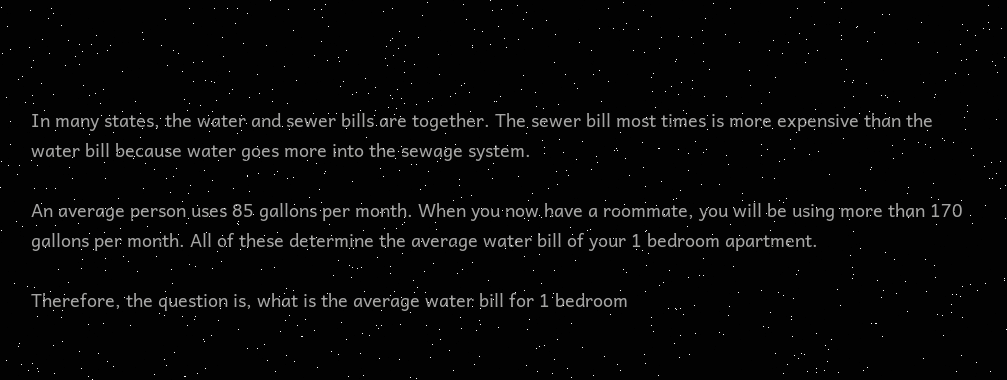In many states, the water and sewer bills are together. The sewer bill most times is more expensive than the water bill because water goes more into the sewage system.

An average person uses 85 gallons per month. When you now have a roommate, you will be using more than 170 gallons per month. All of these determine the average water bill of your 1 bedroom apartment.

Therefore, the question is, what is the average water bill for 1 bedroom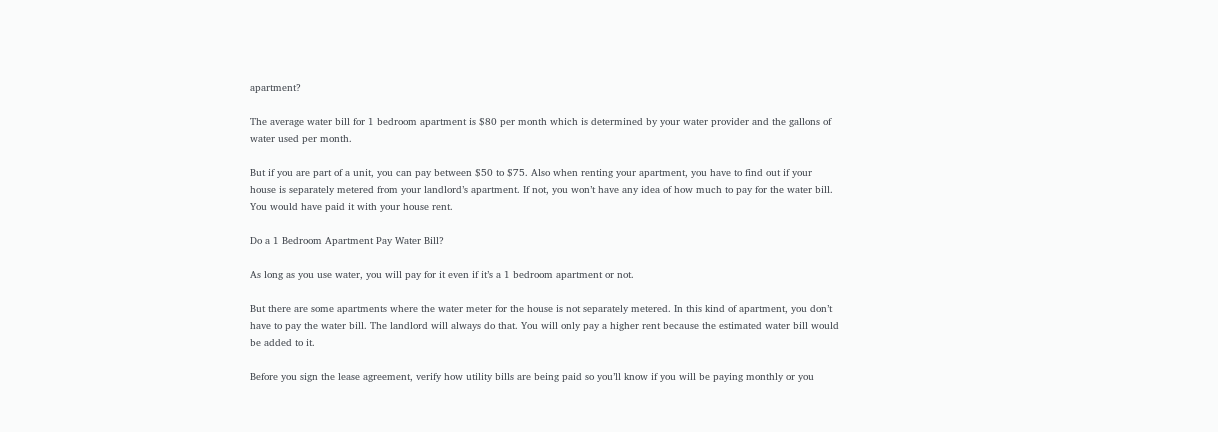apartment?

The average water bill for 1 bedroom apartment is $80 per month which is determined by your water provider and the gallons of water used per month.

But if you are part of a unit, you can pay between $50 to $75. Also when renting your apartment, you have to find out if your house is separately metered from your landlord’s apartment. If not, you won’t have any idea of how much to pay for the water bill. You would have paid it with your house rent.

Do a 1 Bedroom Apartment Pay Water Bill?

As long as you use water, you will pay for it even if it’s a 1 bedroom apartment or not.

But there are some apartments where the water meter for the house is not separately metered. In this kind of apartment, you don’t have to pay the water bill. The landlord will always do that. You will only pay a higher rent because the estimated water bill would be added to it.

Before you sign the lease agreement, verify how utility bills are being paid so you’ll know if you will be paying monthly or you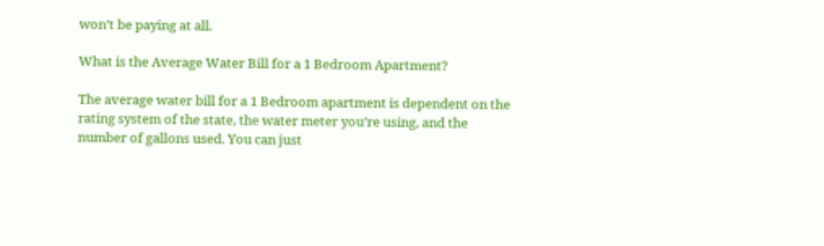won’t be paying at all.

What is the Average Water Bill for a 1 Bedroom Apartment?

The average water bill for a 1 Bedroom apartment is dependent on the rating system of the state, the water meter you’re using, and the number of gallons used. You can just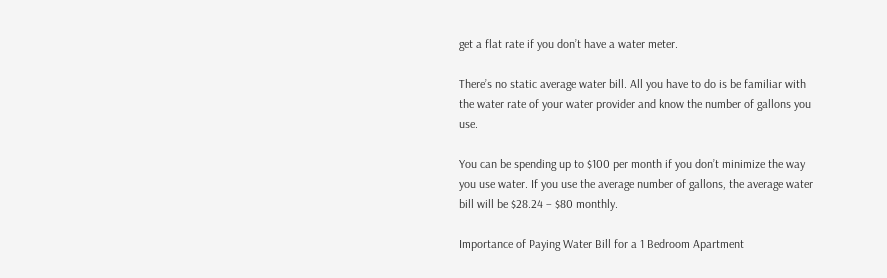get a flat rate if you don’t have a water meter.

There’s no static average water bill. All you have to do is be familiar with the water rate of your water provider and know the number of gallons you use.

You can be spending up to $100 per month if you don’t minimize the way you use water. If you use the average number of gallons, the average water bill will be $28.24 – $80 monthly.

Importance of Paying Water Bill for a 1 Bedroom Apartment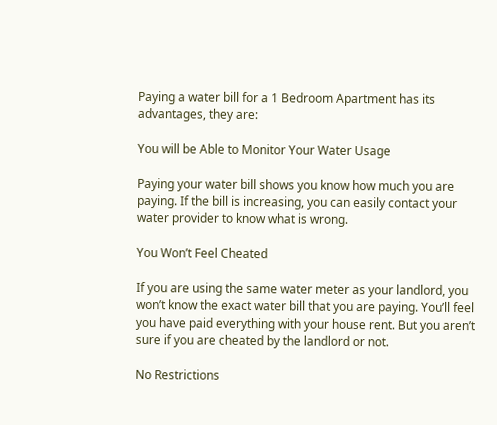Paying a water bill for a 1 Bedroom Apartment has its advantages, they are:

You will be Able to Monitor Your Water Usage

Paying your water bill shows you know how much you are paying. If the bill is increasing, you can easily contact your water provider to know what is wrong.

You Won’t Feel Cheated

If you are using the same water meter as your landlord, you won’t know the exact water bill that you are paying. You’ll feel you have paid everything with your house rent. But you aren’t sure if you are cheated by the landlord or not.

No Restrictions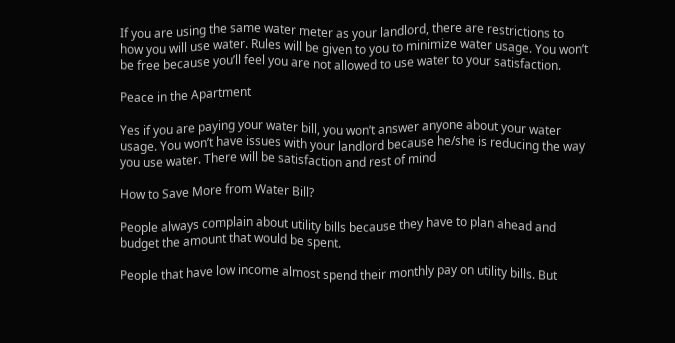If you are using the same water meter as your landlord, there are restrictions to how you will use water. Rules will be given to you to minimize water usage. You won’t be free because you’ll feel you are not allowed to use water to your satisfaction.

Peace in the Apartment

Yes if you are paying your water bill, you won’t answer anyone about your water usage. You won’t have issues with your landlord because he/she is reducing the way you use water. There will be satisfaction and rest of mind

How to Save More from Water Bill?

People always complain about utility bills because they have to plan ahead and budget the amount that would be spent.

People that have low income almost spend their monthly pay on utility bills. But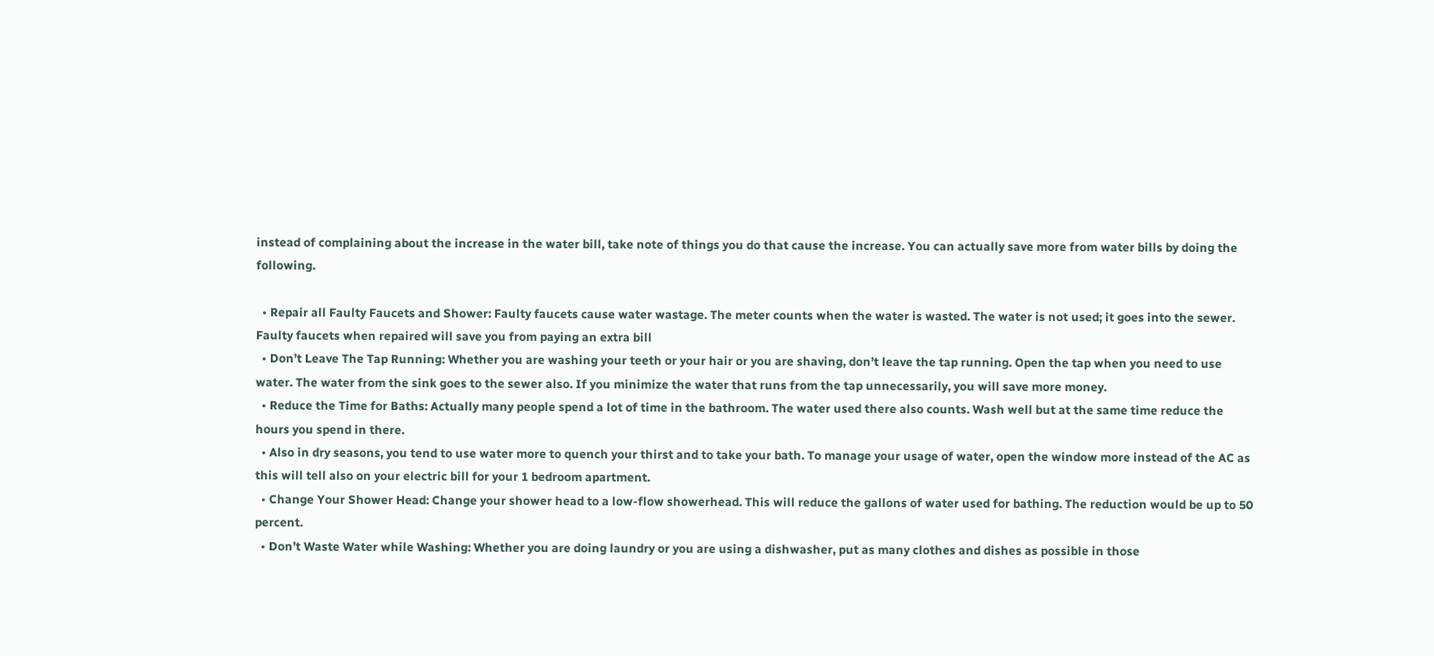instead of complaining about the increase in the water bill, take note of things you do that cause the increase. You can actually save more from water bills by doing the following.

  • Repair all Faulty Faucets and Shower: Faulty faucets cause water wastage. The meter counts when the water is wasted. The water is not used; it goes into the sewer. Faulty faucets when repaired will save you from paying an extra bill
  • Don’t Leave The Tap Running: Whether you are washing your teeth or your hair or you are shaving, don’t leave the tap running. Open the tap when you need to use water. The water from the sink goes to the sewer also. If you minimize the water that runs from the tap unnecessarily, you will save more money.
  • Reduce the Time for Baths: Actually many people spend a lot of time in the bathroom. The water used there also counts. Wash well but at the same time reduce the hours you spend in there.
  • Also in dry seasons, you tend to use water more to quench your thirst and to take your bath. To manage your usage of water, open the window more instead of the AC as this will tell also on your electric bill for your 1 bedroom apartment.
  • Change Your Shower Head: Change your shower head to a low-flow showerhead. This will reduce the gallons of water used for bathing. The reduction would be up to 50 percent.
  • Don’t Waste Water while Washing: Whether you are doing laundry or you are using a dishwasher, put as many clothes and dishes as possible in those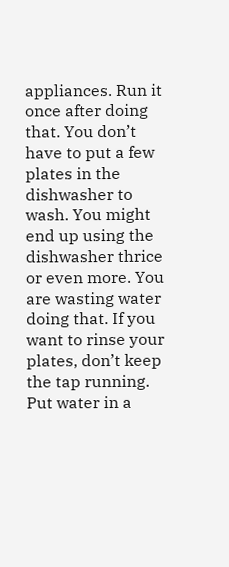appliances. Run it once after doing that. You don’t have to put a few plates in the dishwasher to wash. You might end up using the dishwasher thrice or even more. You are wasting water doing that. If you want to rinse your plates, don’t keep the tap running. Put water in a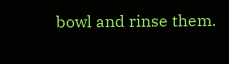bowl and rinse them.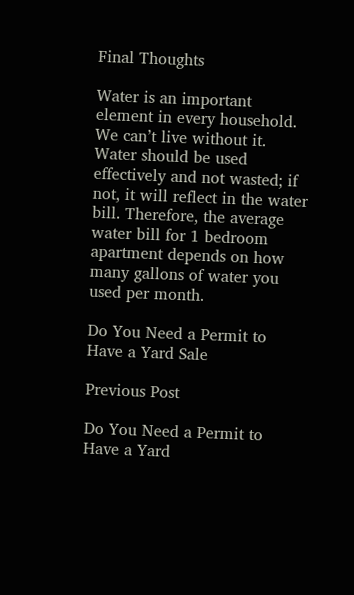Final Thoughts

Water is an important element in every household. We can’t live without it. Water should be used effectively and not wasted; if not, it will reflect in the water bill. Therefore, the average water bill for 1 bedroom apartment depends on how many gallons of water you used per month.

Do You Need a Permit to Have a Yard Sale

Previous Post

Do You Need a Permit to Have a Yard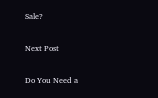Sale?

Next Post

Do You Need a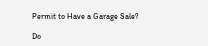Permit to Have a Garage Sale?

Do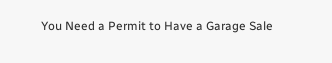You Need a Permit to Have a Garage Sale